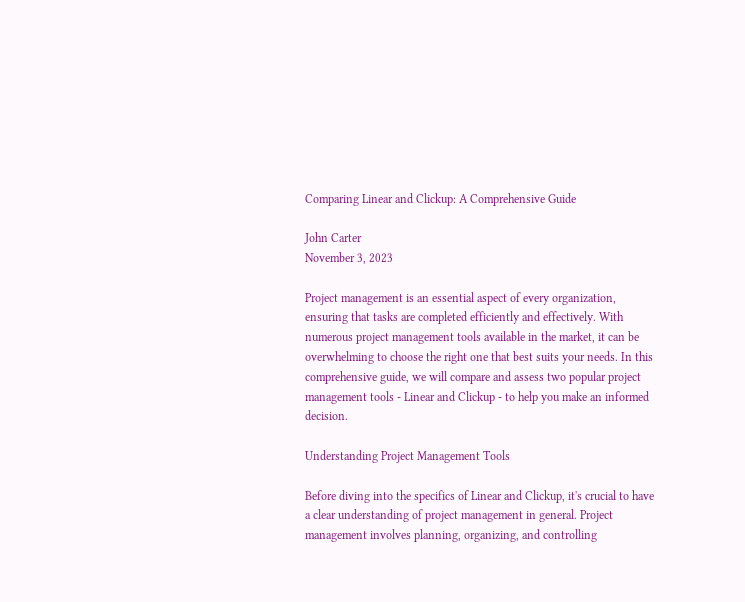Comparing Linear and Clickup: A Comprehensive Guide

John Carter
November 3, 2023

Project management is an essential aspect of every organization, ensuring that tasks are completed efficiently and effectively. With numerous project management tools available in the market, it can be overwhelming to choose the right one that best suits your needs. In this comprehensive guide, we will compare and assess two popular project management tools - Linear and Clickup - to help you make an informed decision.

Understanding Project Management Tools

Before diving into the specifics of Linear and Clickup, it's crucial to have a clear understanding of project management in general. Project management involves planning, organizing, and controlling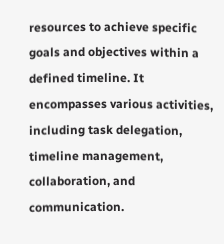resources to achieve specific goals and objectives within a defined timeline. It encompasses various activities, including task delegation, timeline management, collaboration, and communication.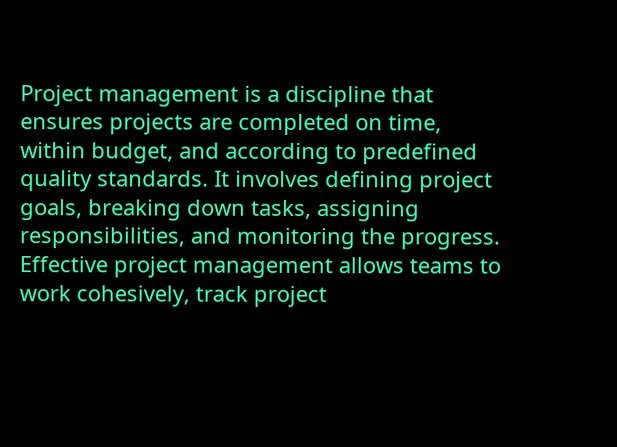Project management is a discipline that ensures projects are completed on time, within budget, and according to predefined quality standards. It involves defining project goals, breaking down tasks, assigning responsibilities, and monitoring the progress. Effective project management allows teams to work cohesively, track project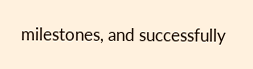milestones, and successfully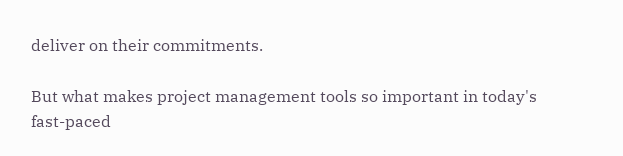deliver on their commitments.

But what makes project management tools so important in today's fast-paced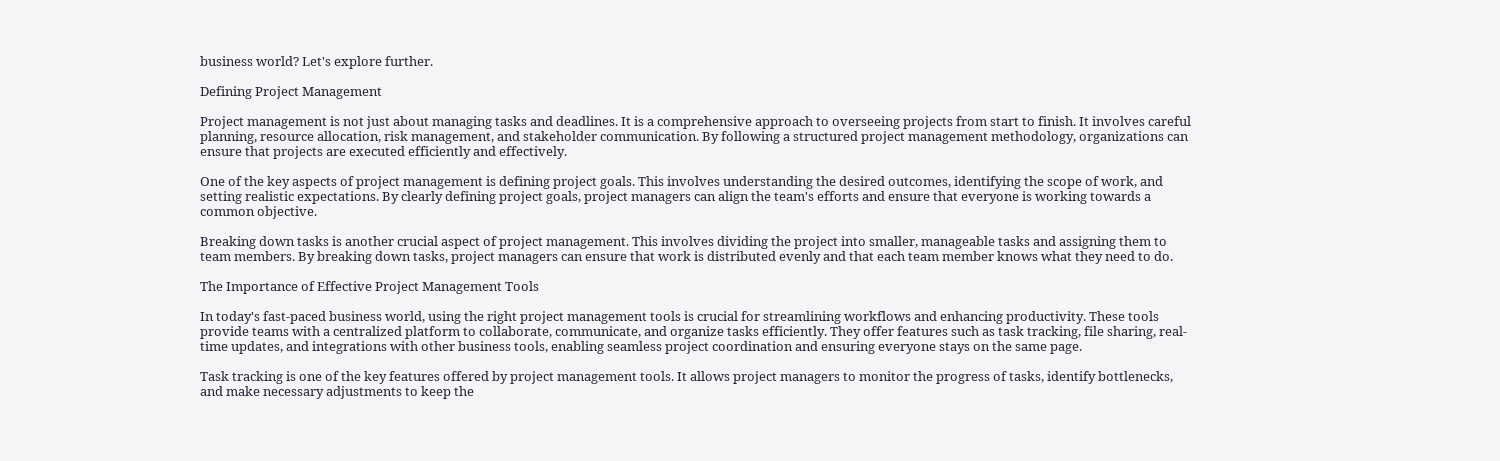business world? Let's explore further.

Defining Project Management

Project management is not just about managing tasks and deadlines. It is a comprehensive approach to overseeing projects from start to finish. It involves careful planning, resource allocation, risk management, and stakeholder communication. By following a structured project management methodology, organizations can ensure that projects are executed efficiently and effectively.

One of the key aspects of project management is defining project goals. This involves understanding the desired outcomes, identifying the scope of work, and setting realistic expectations. By clearly defining project goals, project managers can align the team's efforts and ensure that everyone is working towards a common objective.

Breaking down tasks is another crucial aspect of project management. This involves dividing the project into smaller, manageable tasks and assigning them to team members. By breaking down tasks, project managers can ensure that work is distributed evenly and that each team member knows what they need to do.

The Importance of Effective Project Management Tools

In today's fast-paced business world, using the right project management tools is crucial for streamlining workflows and enhancing productivity. These tools provide teams with a centralized platform to collaborate, communicate, and organize tasks efficiently. They offer features such as task tracking, file sharing, real-time updates, and integrations with other business tools, enabling seamless project coordination and ensuring everyone stays on the same page.

Task tracking is one of the key features offered by project management tools. It allows project managers to monitor the progress of tasks, identify bottlenecks, and make necessary adjustments to keep the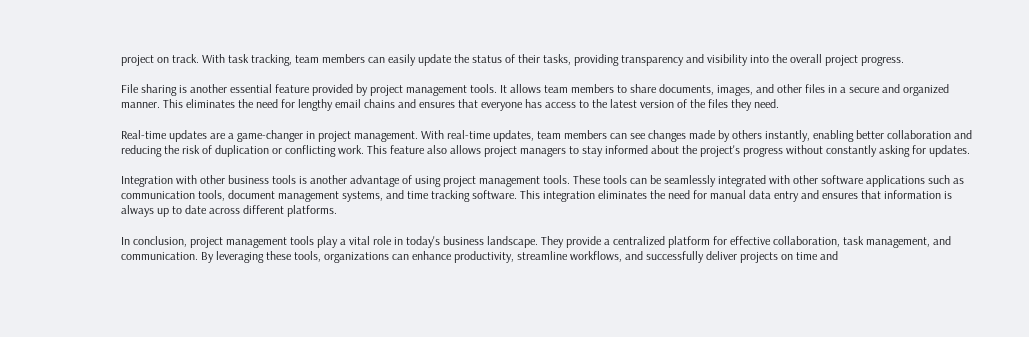project on track. With task tracking, team members can easily update the status of their tasks, providing transparency and visibility into the overall project progress.

File sharing is another essential feature provided by project management tools. It allows team members to share documents, images, and other files in a secure and organized manner. This eliminates the need for lengthy email chains and ensures that everyone has access to the latest version of the files they need.

Real-time updates are a game-changer in project management. With real-time updates, team members can see changes made by others instantly, enabling better collaboration and reducing the risk of duplication or conflicting work. This feature also allows project managers to stay informed about the project's progress without constantly asking for updates.

Integration with other business tools is another advantage of using project management tools. These tools can be seamlessly integrated with other software applications such as communication tools, document management systems, and time tracking software. This integration eliminates the need for manual data entry and ensures that information is always up to date across different platforms.

In conclusion, project management tools play a vital role in today's business landscape. They provide a centralized platform for effective collaboration, task management, and communication. By leveraging these tools, organizations can enhance productivity, streamline workflows, and successfully deliver projects on time and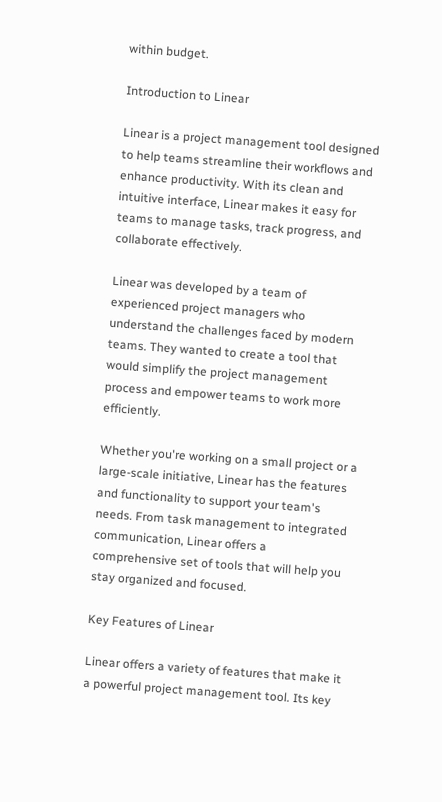within budget.

Introduction to Linear

Linear is a project management tool designed to help teams streamline their workflows and enhance productivity. With its clean and intuitive interface, Linear makes it easy for teams to manage tasks, track progress, and collaborate effectively.

Linear was developed by a team of experienced project managers who understand the challenges faced by modern teams. They wanted to create a tool that would simplify the project management process and empower teams to work more efficiently.

Whether you're working on a small project or a large-scale initiative, Linear has the features and functionality to support your team's needs. From task management to integrated communication, Linear offers a comprehensive set of tools that will help you stay organized and focused.

Key Features of Linear

Linear offers a variety of features that make it a powerful project management tool. Its key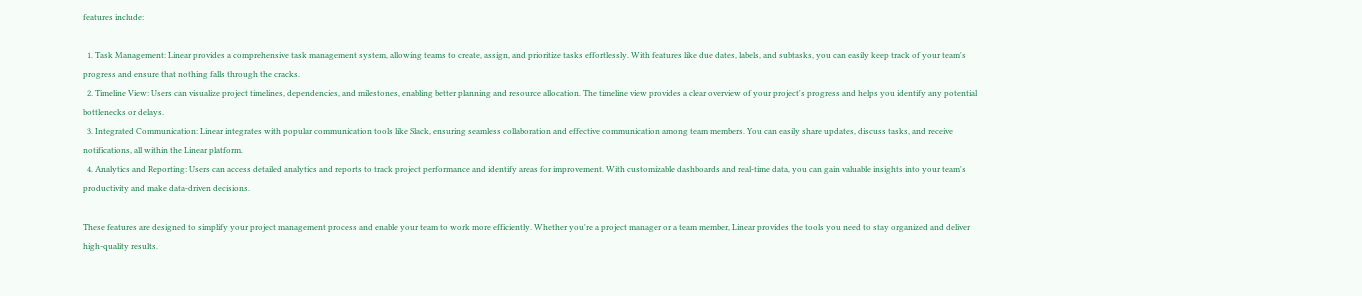features include:

  1. Task Management: Linear provides a comprehensive task management system, allowing teams to create, assign, and prioritize tasks effortlessly. With features like due dates, labels, and subtasks, you can easily keep track of your team's progress and ensure that nothing falls through the cracks.
  2. Timeline View: Users can visualize project timelines, dependencies, and milestones, enabling better planning and resource allocation. The timeline view provides a clear overview of your project's progress and helps you identify any potential bottlenecks or delays.
  3. Integrated Communication: Linear integrates with popular communication tools like Slack, ensuring seamless collaboration and effective communication among team members. You can easily share updates, discuss tasks, and receive notifications, all within the Linear platform.
  4. Analytics and Reporting: Users can access detailed analytics and reports to track project performance and identify areas for improvement. With customizable dashboards and real-time data, you can gain valuable insights into your team's productivity and make data-driven decisions.

These features are designed to simplify your project management process and enable your team to work more efficiently. Whether you're a project manager or a team member, Linear provides the tools you need to stay organized and deliver high-quality results.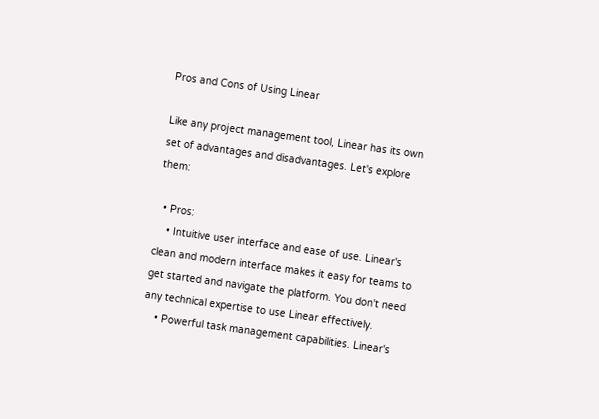Pros and Cons of Using Linear

Like any project management tool, Linear has its own set of advantages and disadvantages. Let's explore them:

  • Pros:
    • Intuitive user interface and ease of use. Linear's clean and modern interface makes it easy for teams to get started and navigate the platform. You don't need any technical expertise to use Linear effectively.
    • Powerful task management capabilities. Linear's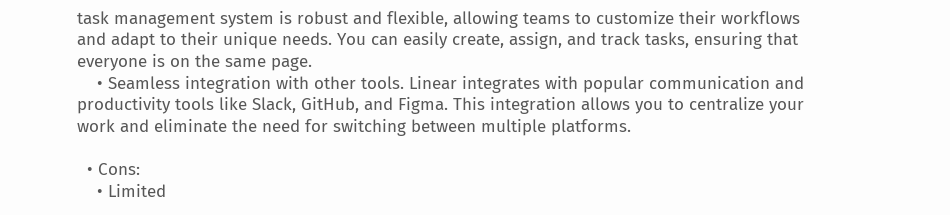task management system is robust and flexible, allowing teams to customize their workflows and adapt to their unique needs. You can easily create, assign, and track tasks, ensuring that everyone is on the same page.
    • Seamless integration with other tools. Linear integrates with popular communication and productivity tools like Slack, GitHub, and Figma. This integration allows you to centralize your work and eliminate the need for switching between multiple platforms.

  • Cons:
    • Limited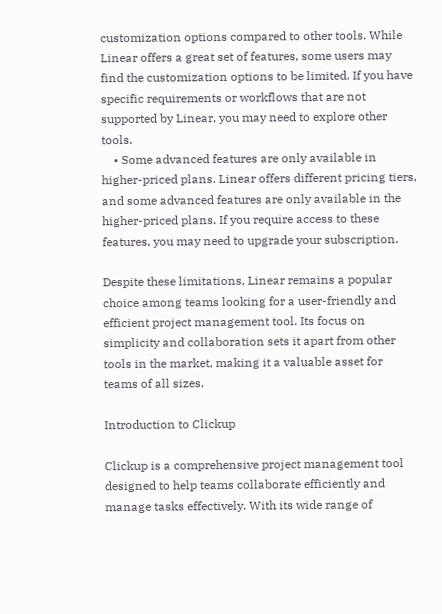customization options compared to other tools. While Linear offers a great set of features, some users may find the customization options to be limited. If you have specific requirements or workflows that are not supported by Linear, you may need to explore other tools.
    • Some advanced features are only available in higher-priced plans. Linear offers different pricing tiers, and some advanced features are only available in the higher-priced plans. If you require access to these features, you may need to upgrade your subscription.

Despite these limitations, Linear remains a popular choice among teams looking for a user-friendly and efficient project management tool. Its focus on simplicity and collaboration sets it apart from other tools in the market, making it a valuable asset for teams of all sizes.

Introduction to Clickup

Clickup is a comprehensive project management tool designed to help teams collaborate efficiently and manage tasks effectively. With its wide range of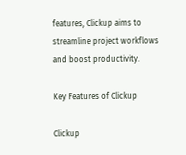features, Clickup aims to streamline project workflows and boost productivity.

Key Features of Clickup

Clickup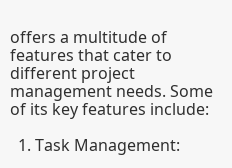offers a multitude of features that cater to different project management needs. Some of its key features include:

  1. Task Management: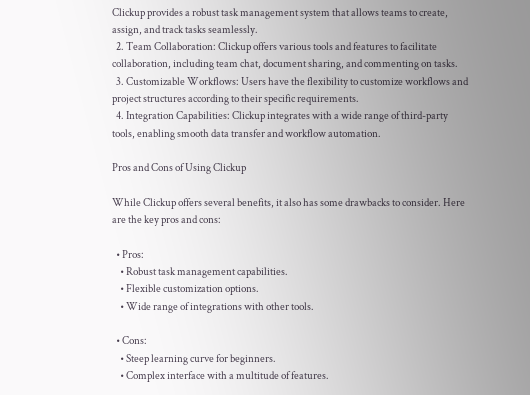Clickup provides a robust task management system that allows teams to create, assign, and track tasks seamlessly.
  2. Team Collaboration: Clickup offers various tools and features to facilitate collaboration, including team chat, document sharing, and commenting on tasks.
  3. Customizable Workflows: Users have the flexibility to customize workflows and project structures according to their specific requirements.
  4. Integration Capabilities: Clickup integrates with a wide range of third-party tools, enabling smooth data transfer and workflow automation.

Pros and Cons of Using Clickup

While Clickup offers several benefits, it also has some drawbacks to consider. Here are the key pros and cons:

  • Pros:
    • Robust task management capabilities.
    • Flexible customization options.
    • Wide range of integrations with other tools.

  • Cons:
    • Steep learning curve for beginners.
    • Complex interface with a multitude of features.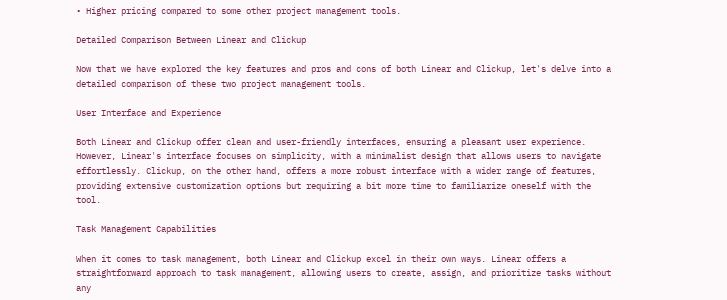• Higher pricing compared to some other project management tools.

Detailed Comparison Between Linear and Clickup

Now that we have explored the key features and pros and cons of both Linear and Clickup, let's delve into a detailed comparison of these two project management tools.

User Interface and Experience

Both Linear and Clickup offer clean and user-friendly interfaces, ensuring a pleasant user experience. However, Linear's interface focuses on simplicity, with a minimalist design that allows users to navigate effortlessly. Clickup, on the other hand, offers a more robust interface with a wider range of features, providing extensive customization options but requiring a bit more time to familiarize oneself with the tool.

Task Management Capabilities

When it comes to task management, both Linear and Clickup excel in their own ways. Linear offers a straightforward approach to task management, allowing users to create, assign, and prioritize tasks without any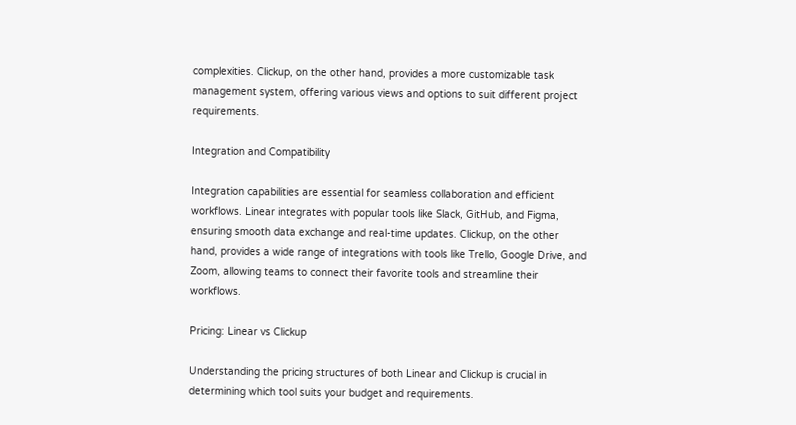complexities. Clickup, on the other hand, provides a more customizable task management system, offering various views and options to suit different project requirements.

Integration and Compatibility

Integration capabilities are essential for seamless collaboration and efficient workflows. Linear integrates with popular tools like Slack, GitHub, and Figma, ensuring smooth data exchange and real-time updates. Clickup, on the other hand, provides a wide range of integrations with tools like Trello, Google Drive, and Zoom, allowing teams to connect their favorite tools and streamline their workflows.

Pricing: Linear vs Clickup

Understanding the pricing structures of both Linear and Clickup is crucial in determining which tool suits your budget and requirements.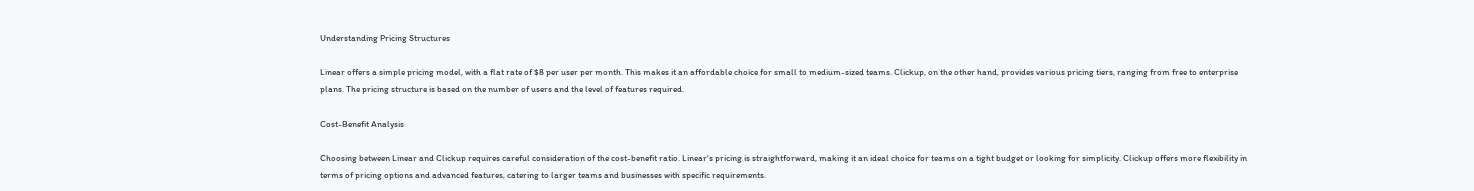Understanding Pricing Structures

Linear offers a simple pricing model, with a flat rate of $8 per user per month. This makes it an affordable choice for small to medium-sized teams. Clickup, on the other hand, provides various pricing tiers, ranging from free to enterprise plans. The pricing structure is based on the number of users and the level of features required.

Cost-Benefit Analysis

Choosing between Linear and Clickup requires careful consideration of the cost-benefit ratio. Linear's pricing is straightforward, making it an ideal choice for teams on a tight budget or looking for simplicity. Clickup offers more flexibility in terms of pricing options and advanced features, catering to larger teams and businesses with specific requirements.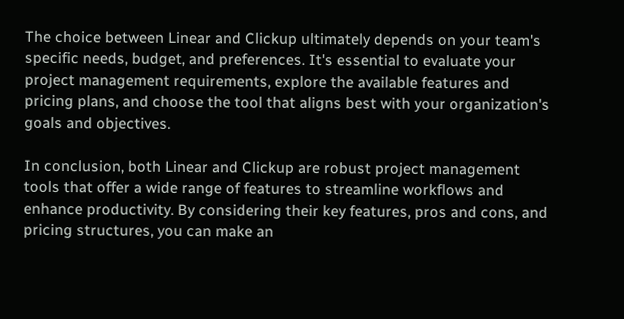The choice between Linear and Clickup ultimately depends on your team's specific needs, budget, and preferences. It's essential to evaluate your project management requirements, explore the available features and pricing plans, and choose the tool that aligns best with your organization's goals and objectives.

In conclusion, both Linear and Clickup are robust project management tools that offer a wide range of features to streamline workflows and enhance productivity. By considering their key features, pros and cons, and pricing structures, you can make an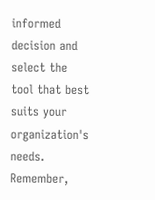informed decision and select the tool that best suits your organization's needs. Remember,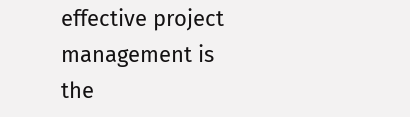effective project management is the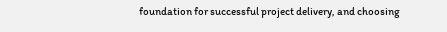foundation for successful project delivery, and choosing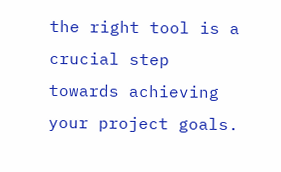the right tool is a crucial step towards achieving your project goals.